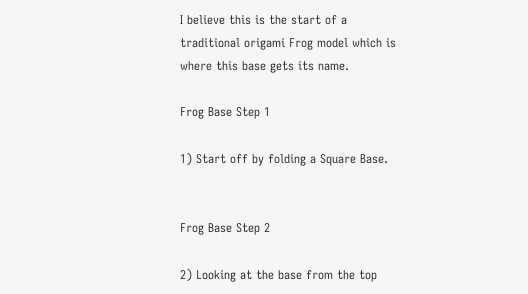I believe this is the start of a traditional origami Frog model which is where this base gets its name.

Frog Base Step 1

1) Start off by folding a Square Base.


Frog Base Step 2

2) Looking at the base from the top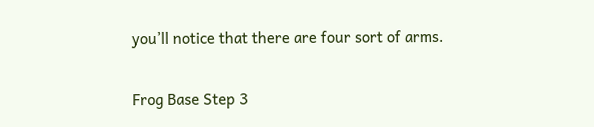you’ll notice that there are four sort of arms.


Frog Base Step 3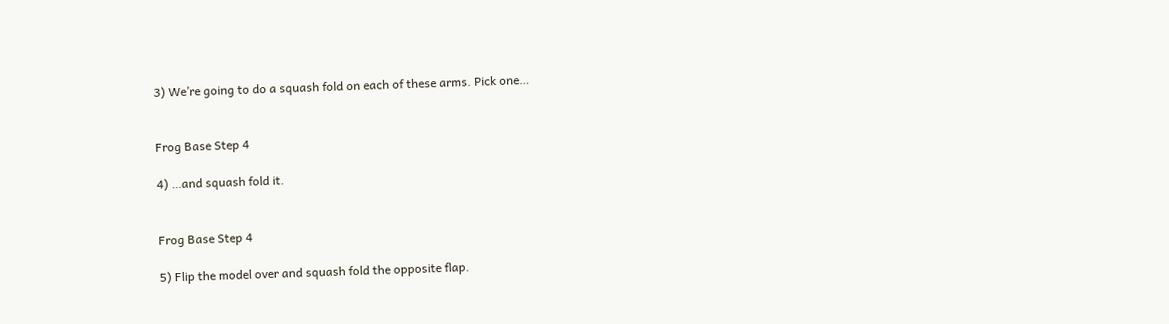3) We’re going to do a squash fold on each of these arms. Pick one…


Frog Base Step 4

4) …and squash fold it.


Frog Base Step 4

5) Flip the model over and squash fold the opposite flap.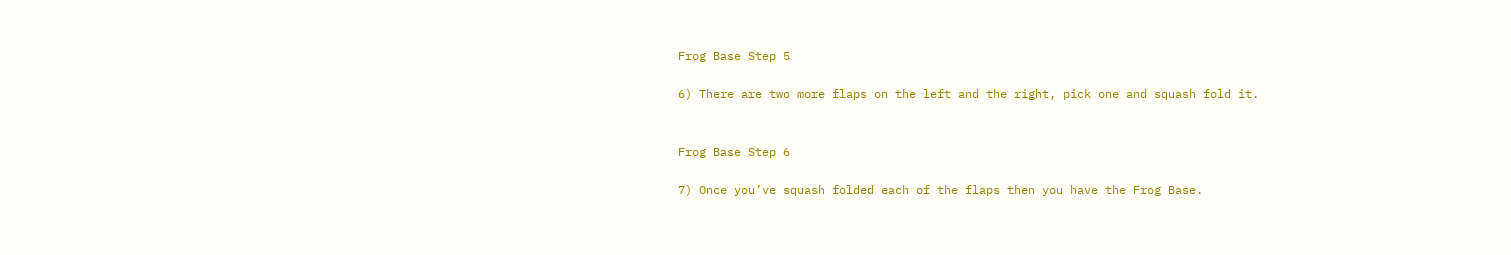Frog Base Step 5

6) There are two more flaps on the left and the right, pick one and squash fold it.


Frog Base Step 6

7) Once you’ve squash folded each of the flaps then you have the Frog Base.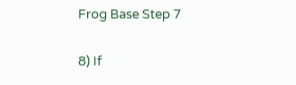Frog Base Step 7

8) If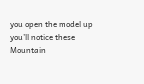you open the model up you’ll notice these Mountain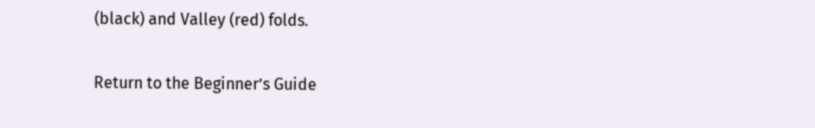(black) and Valley (red) folds.


Return to the Beginner’s Guide